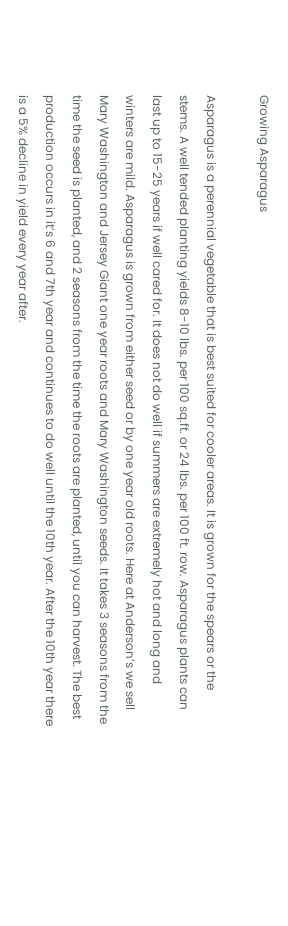Growing Asparagus

Asparagus is a perennial vegetable that is best suited for cooler areas. It is grown for the spears or the stems. A well tended planting yields 8-10 lbs. per 100 sq.ft. or 24 lbs. per 100 ft. row. Asparagus plants can last up to 15-25 years if well cared for. It does not do well if summers are extremely hot and long and winters are mild. Asparagus is grown from either seed or by one year old roots. Here at Anderson’s we sell Mary Washington and Jersey Giant one year roots and Mary Washington seeds. It takes 3 seasons from the time the seed is planted, and 2 seasons from the time the roots are planted, until you can harvest. The best production occurs in it’s 6 and 7th year and continues to do well until the 10th year. After the 10th year there is a 5% decline in yield every year after.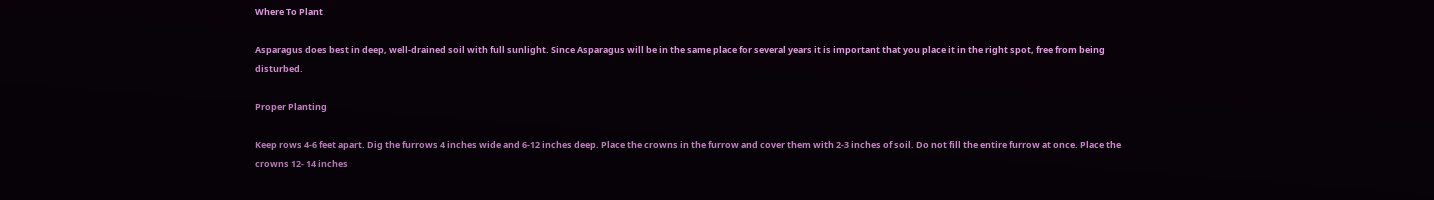Where To Plant

Asparagus does best in deep, well-drained soil with full sunlight. Since Asparagus will be in the same place for several years it is important that you place it in the right spot, free from being disturbed.

Proper Planting

Keep rows 4-6 feet apart. Dig the furrows 4 inches wide and 6-12 inches deep. Place the crowns in the furrow and cover them with 2-3 inches of soil. Do not fill the entire furrow at once. Place the crowns 12- 14 inches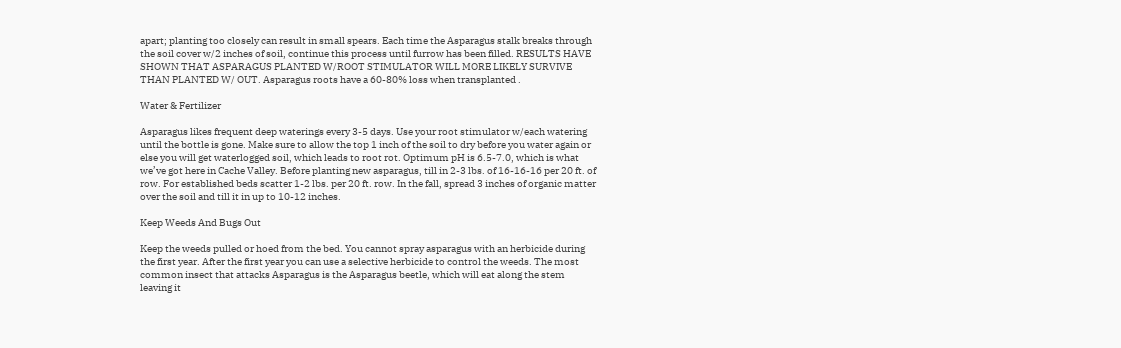apart; planting too closely can result in small spears. Each time the Asparagus stalk breaks through the soil cover w/2 inches of soil, continue this process until furrow has been filled. RESULTS HAVE SHOWN THAT ASPARAGUS PLANTED W/ROOT STIMULATOR WILL MORE LIKELY SURVIVE THAN PLANTED W/ OUT. Asparagus roots have a 60-80% loss when transplanted .

Water & Fertilizer

Asparagus likes frequent deep waterings every 3-5 days. Use your root stimulator w/each watering until the bottle is gone. Make sure to allow the top 1 inch of the soil to dry before you water again or else you will get waterlogged soil, which leads to root rot. Optimum pH is 6.5-7.0, which is what we’ve got here in Cache Valley. Before planting new asparagus, till in 2-3 lbs. of 16-16-16 per 20 ft. of row. For established beds scatter 1-2 lbs. per 20 ft. row. In the fall, spread 3 inches of organic matter over the soil and till it in up to 10-12 inches.

Keep Weeds And Bugs Out

Keep the weeds pulled or hoed from the bed. You cannot spray asparagus with an herbicide during the first year. After the first year you can use a selective herbicide to control the weeds. The most common insect that attacks Asparagus is the Asparagus beetle, which will eat along the stem leaving it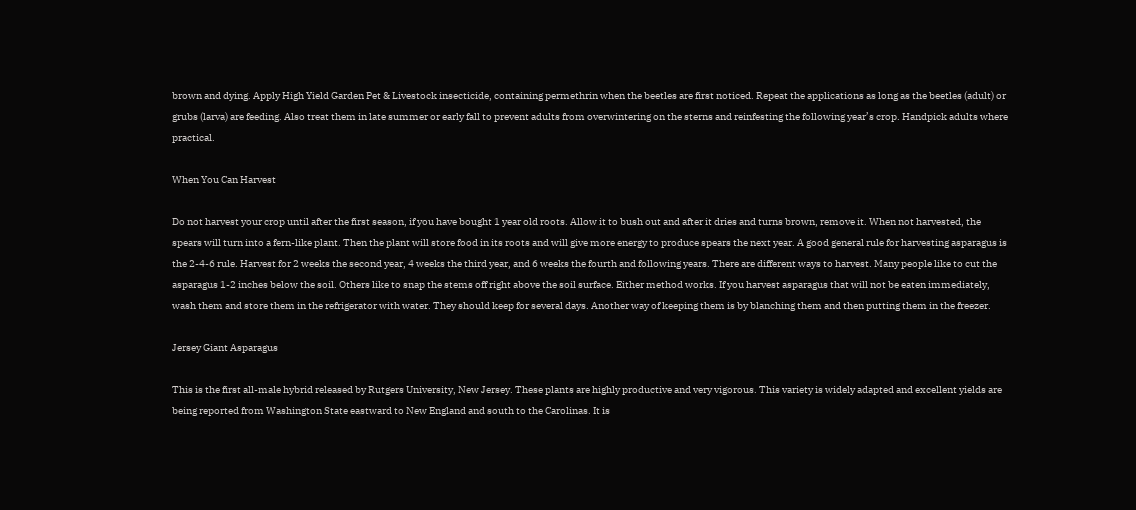brown and dying. Apply High Yield Garden Pet & Livestock insecticide, containing permethrin when the beetles are first noticed. Repeat the applications as long as the beetles (adult) or grubs (larva) are feeding. Also treat them in late summer or early fall to prevent adults from overwintering on the sterns and reinfesting the following year’s crop. Handpick adults where practical.

When You Can Harvest

Do not harvest your crop until after the first season, if you have bought 1 year old roots. Allow it to bush out and after it dries and turns brown, remove it. When not harvested, the spears will turn into a fern-like plant. Then the plant will store food in its roots and will give more energy to produce spears the next year. A good general rule for harvesting asparagus is the 2-4-6 rule. Harvest for 2 weeks the second year, 4 weeks the third year, and 6 weeks the fourth and following years. There are different ways to harvest. Many people like to cut the asparagus 1-2 inches below the soil. Others like to snap the stems off right above the soil surface. Either method works. If you harvest asparagus that will not be eaten immediately, wash them and store them in the refrigerator with water. They should keep for several days. Another way of keeping them is by blanching them and then putting them in the freezer.

Jersey Giant Asparagus

This is the first all-male hybrid released by Rutgers University, New Jersey. These plants are highly productive and very vigorous. This variety is widely adapted and excellent yields are being reported from Washington State eastward to New England and south to the Carolinas. It is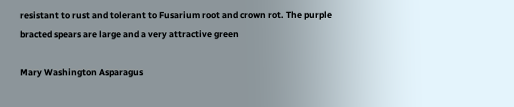resistant to rust and tolerant to Fusarium root and crown rot. The purple bracted spears are large and a very attractive green

Mary Washington Asparagus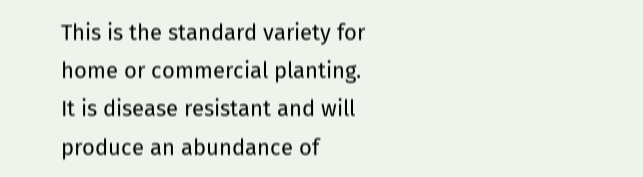This is the standard variety for home or commercial planting. It is disease resistant and will produce an abundance of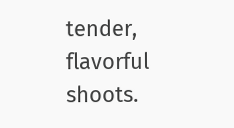tender, flavorful shoots.